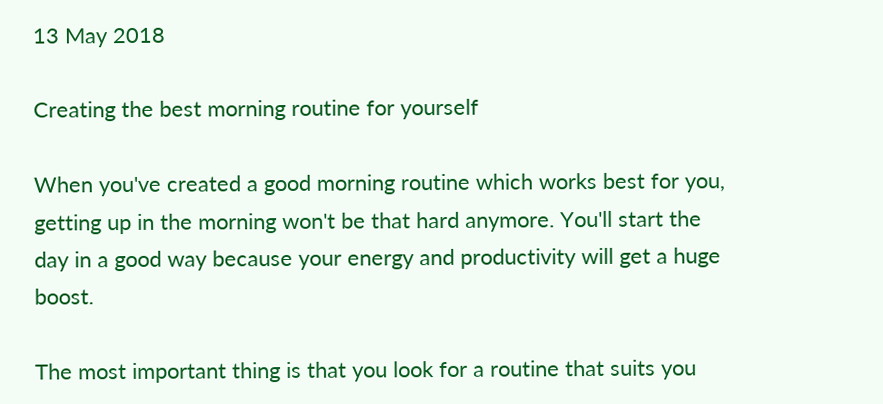13 May 2018

Creating the best morning routine for yourself

When you've created a good morning routine which works best for you, getting up in the morning won't be that hard anymore. You'll start the day in a good way because your energy and productivity will get a huge boost.

The most important thing is that you look for a routine that suits you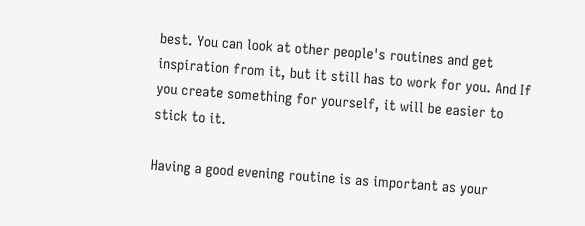best. You can look at other people's routines and get inspiration from it, but it still has to work for you. And If you create something for yourself, it will be easier to stick to it.

Having a good evening routine is as important as your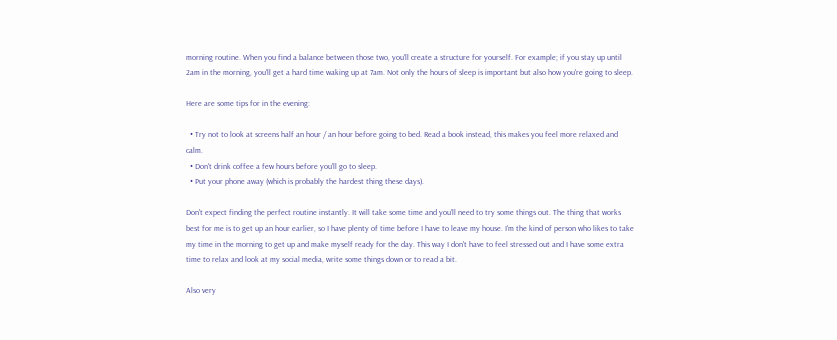morning routine. When you find a balance between those two, you'll create a structure for yourself. For example; if you stay up until 2am in the morning, you'll get a hard time waking up at 7am. Not only the hours of sleep is important but also how you're going to sleep.

Here are some tips for in the evening:

  • Try not to look at screens half an hour / an hour before going to bed. Read a book instead, this makes you feel more relaxed and calm.
  • Don't drink coffee a few hours before you'll go to sleep.
  • Put your phone away (which is probably the hardest thing these days).

Don't expect finding the perfect routine instantly. It will take some time and you'll need to try some things out. The thing that works best for me is to get up an hour earlier, so I have plenty of time before I have to leave my house. I'm the kind of person who likes to take my time in the morning to get up and make myself ready for the day. This way I don't have to feel stressed out and I have some extra time to relax and look at my social media, write some things down or to read a bit.

Also very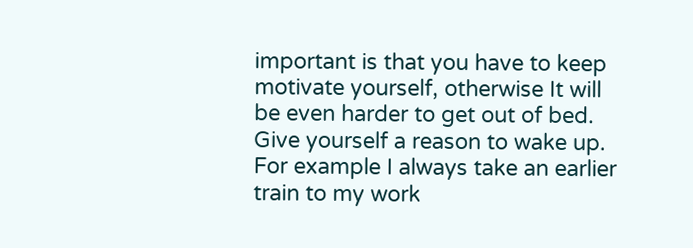important is that you have to keep motivate yourself, otherwise It will be even harder to get out of bed. Give yourself a reason to wake up. For example I always take an earlier train to my work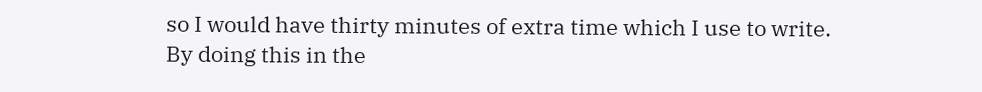so I would have thirty minutes of extra time which I use to write. By doing this in the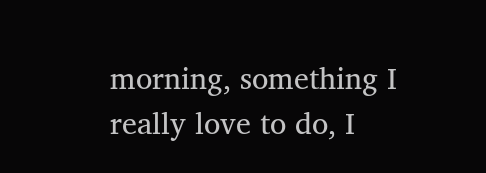morning, something I really love to do, I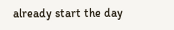already start the day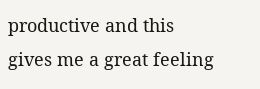productive and this gives me a great feeling